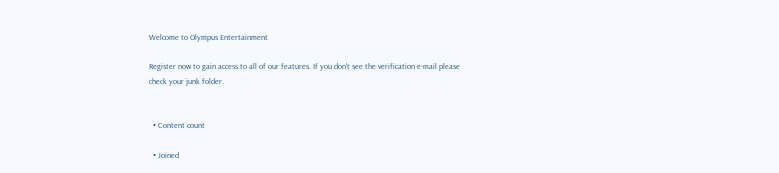Welcome to Olympus Entertainment

Register now to gain access to all of our features. If you don't see the verification e-mail please check your junk folder.


  • Content count

  • Joined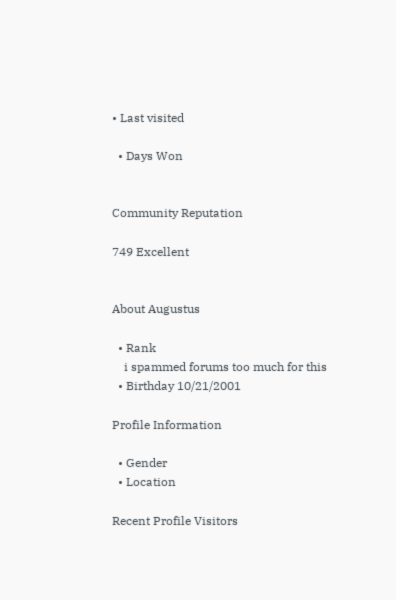• Last visited

  • Days Won


Community Reputation

749 Excellent


About Augustus

  • Rank
    i spammed forums too much for this
  • Birthday 10/21/2001

Profile Information

  • Gender
  • Location

Recent Profile Visitors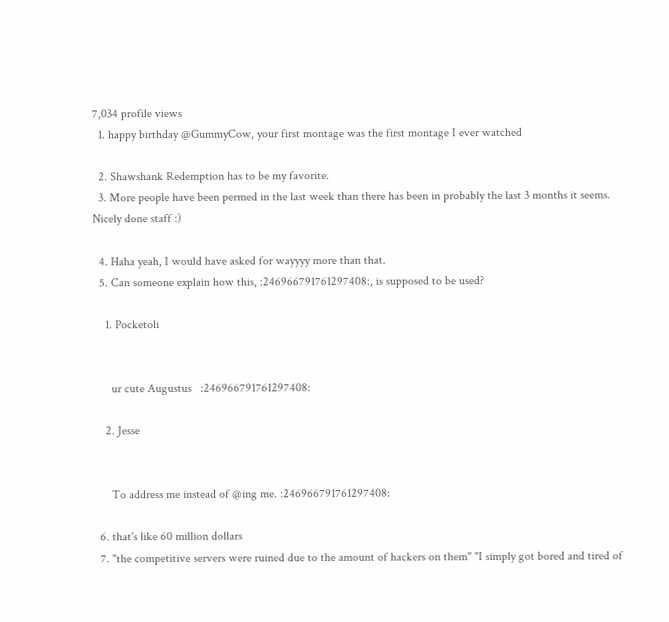7,034 profile views
  1. happy birthday @GummyCow, your first montage was the first montage I ever watched

  2. Shawshank Redemption has to be my favorite.
  3. More people have been permed in the last week than there has been in probably the last 3 months it seems. Nicely done staff :)

  4. Haha yeah, I would have asked for wayyyy more than that.
  5. Can someone explain how this, :246966791761297408:, is supposed to be used?

    1. Pocketoli


      ur cute Augustus   :246966791761297408:

    2. Jesse


      To address me instead of @ing me. :246966791761297408:

  6. that's like 60 million dollars
  7. "the competitive servers were ruined due to the amount of hackers on them" "I simply got bored and tired of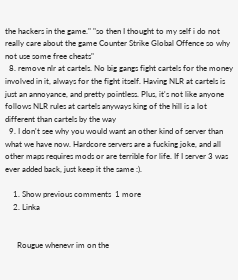the hackers in the game." "so then I thought to my self i do not really care about the game Counter Strike Global Offence so why not use some free cheats"
  8. remove nlr at cartels. No big gangs fight cartels for the money involved in it, always for the fight itself. Having NLR at cartels is just an annoyance, and pretty pointless. Plus, it's not like anyone follows NLR rules at cartels anyways king of the hill is a lot different than cartels by the way
  9. I don't see why you would want an other kind of server than what we have now. Hardcore servers are a fucking joke, and all other maps requires mods or are terrible for life. If I server 3 was ever added back, just keep it the same :).

    1. Show previous comments  1 more
    2. Linka


      Rougue whenevr im on the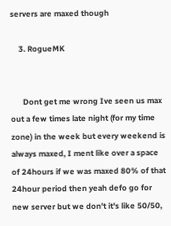servers are maxed though

    3. RogueMK


      Dont get me wrong Ive seen us max out a few times late night (for my time zone) in the week but every weekend is always maxed, I ment like over a space of 24hours if we was maxed 80% of that 24hour period then yeah defo go for new server but we don't it's like 50/50,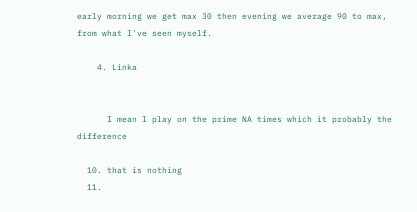early morning we get max 30 then evening we average 90 to max, from what I've seen myself.

    4. Linka


      I mean I play on the prime NA times which it probably the difference

  10. that is nothing
  11.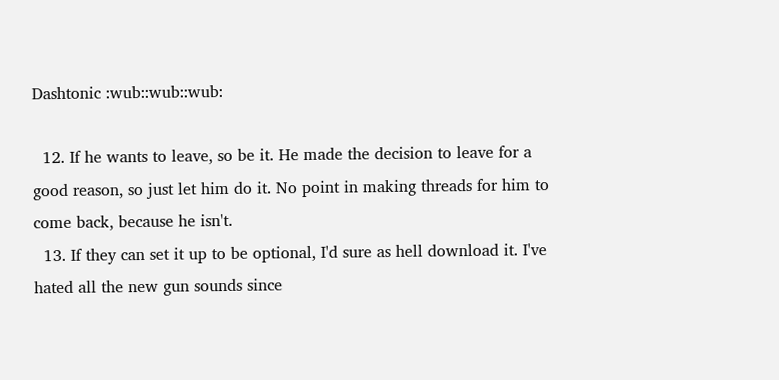Dashtonic :wub::wub::wub:

  12. If he wants to leave, so be it. He made the decision to leave for a good reason, so just let him do it. No point in making threads for him to come back, because he isn't.
  13. If they can set it up to be optional, I'd sure as hell download it. I've hated all the new gun sounds since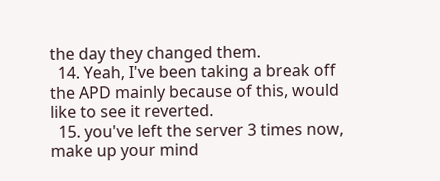the day they changed them.
  14. Yeah, I've been taking a break off the APD mainly because of this, would like to see it reverted.
  15. you've left the server 3 times now, make up your mind